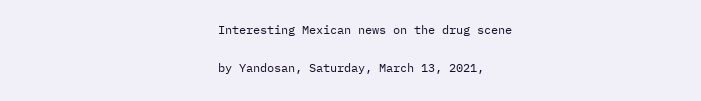Interesting Mexican news on the drug scene

by Yandosan, Saturday, March 13, 2021,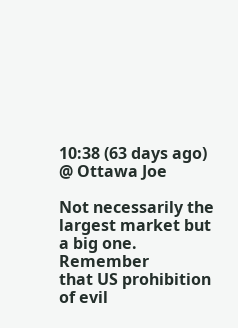10:38 (63 days ago) @ Ottawa Joe

Not necessarily the largest market but a big one. Remember
that US prohibition of evil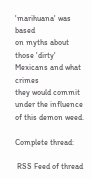'marihuana' was based
on myths about those 'dirty' Mexicans and what crimes
they would commit under the influence of this demon weed.

Complete thread:

 RSS Feed of thread